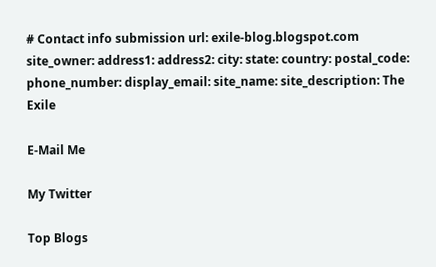# Contact info submission url: exile-blog.blogspot.com site_owner: address1: address2: city: state: country: postal_code: phone_number: display_email: site_name: site_description: The Exile

E-Mail Me

My Twitter

Top Blogs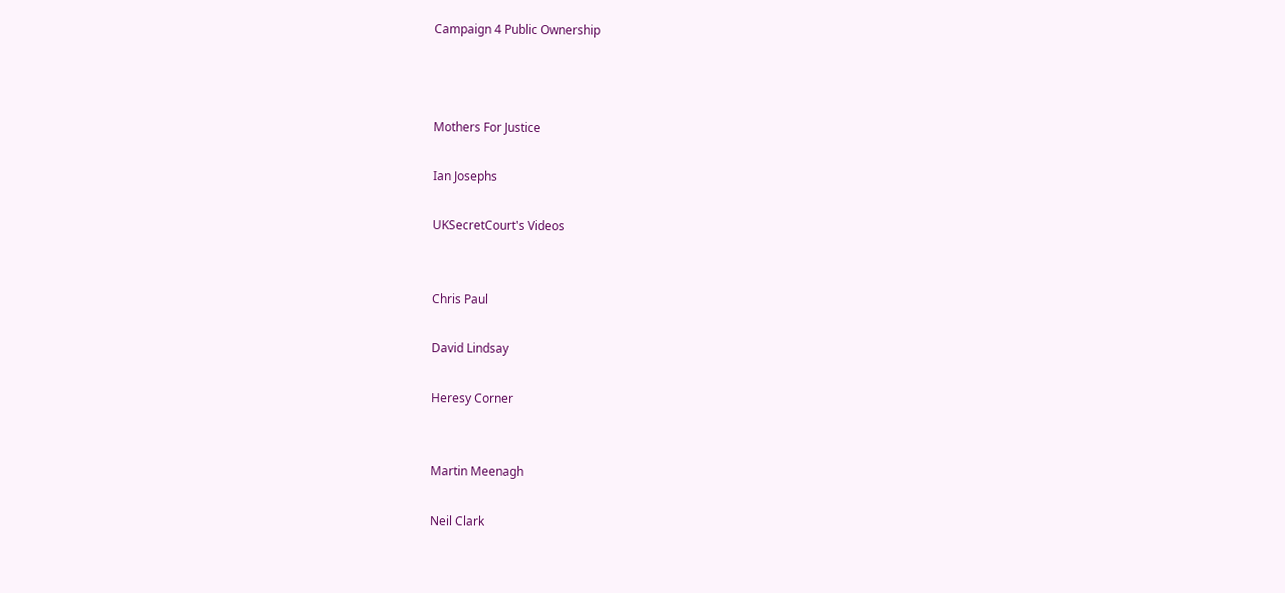Campaign 4 Public Ownership



Mothers For Justice

Ian Josephs

UKSecretCourt's Videos


Chris Paul

David Lindsay

Heresy Corner


Martin Meenagh

Neil Clark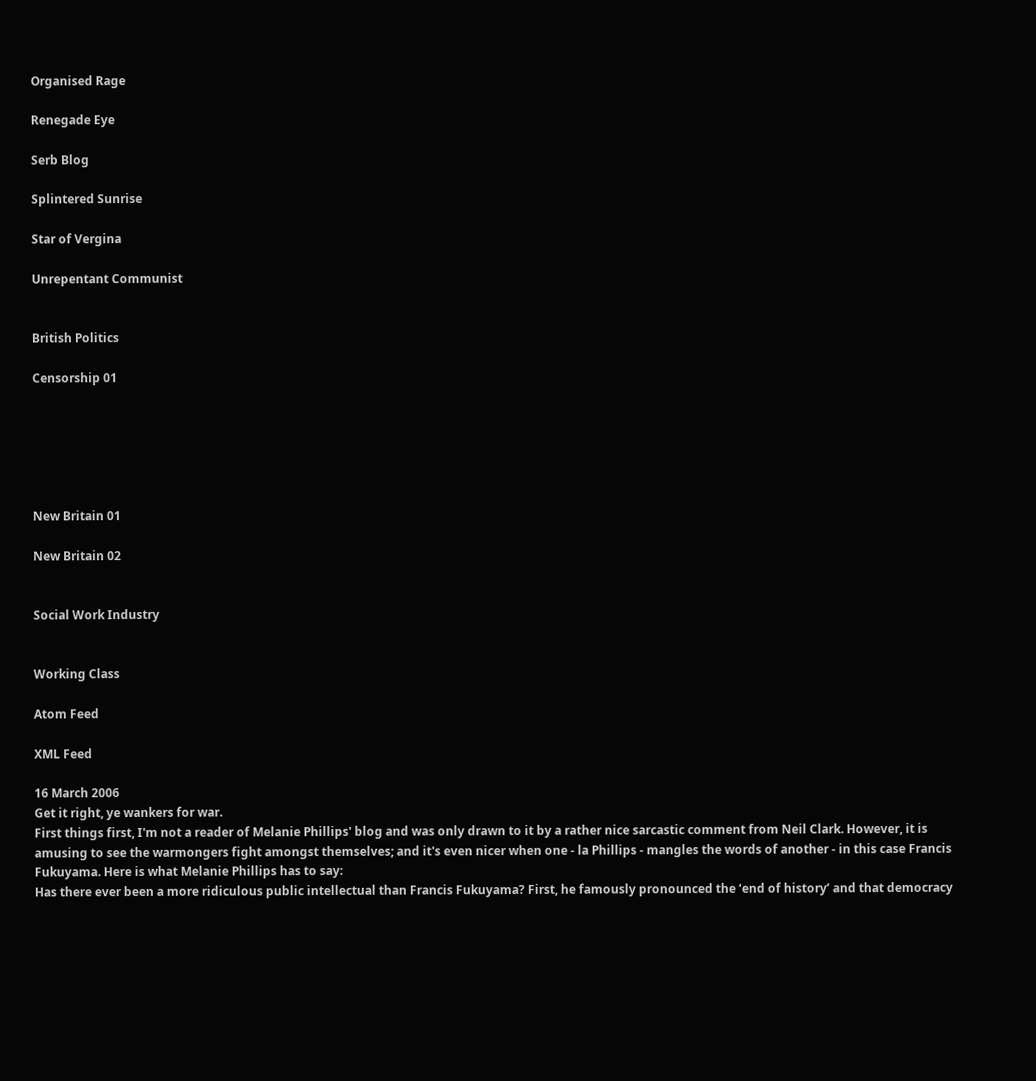Organised Rage

Renegade Eye

Serb Blog

Splintered Sunrise

Star of Vergina

Unrepentant Communist


British Politics

Censorship 01






New Britain 01

New Britain 02


Social Work Industry


Working Class

Atom Feed

XML Feed

16 March 2006
Get it right, ye wankers for war.
First things first, I'm not a reader of Melanie Phillips' blog and was only drawn to it by a rather nice sarcastic comment from Neil Clark. However, it is amusing to see the warmongers fight amongst themselves; and it's even nicer when one - la Phillips - mangles the words of another - in this case Francis Fukuyama. Here is what Melanie Phillips has to say:
Has there ever been a more ridiculous public intellectual than Francis Fukuyama? First, he famously pronounced the ‘end of history’ and that democracy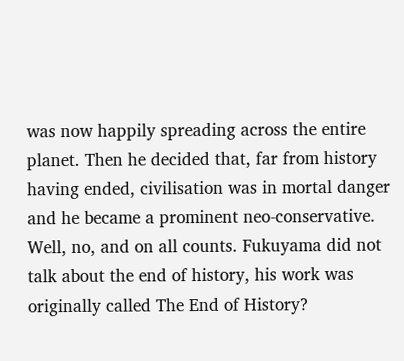was now happily spreading across the entire planet. Then he decided that, far from history having ended, civilisation was in mortal danger and he became a prominent neo-conservative.
Well, no, and on all counts. Fukuyama did not talk about the end of history, his work was originally called The End of History?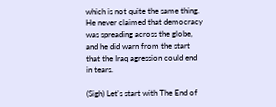which is not quite the same thing. He never claimed that democracy was spreading across the globe, and he did warn from the start that the Iraq agression could end in tears.

(Sigh) Let's start with The End of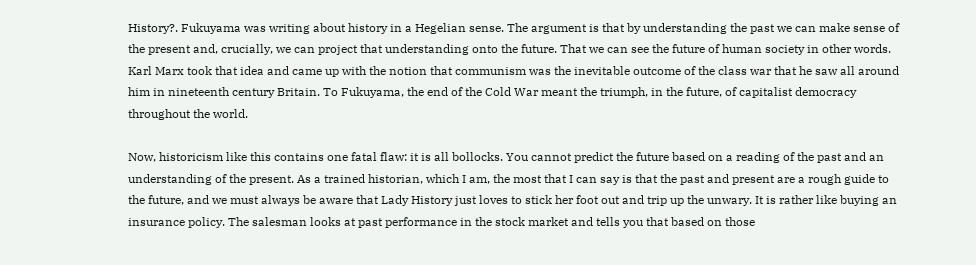History?. Fukuyama was writing about history in a Hegelian sense. The argument is that by understanding the past we can make sense of the present and, crucially, we can project that understanding onto the future. That we can see the future of human society in other words. Karl Marx took that idea and came up with the notion that communism was the inevitable outcome of the class war that he saw all around him in nineteenth century Britain. To Fukuyama, the end of the Cold War meant the triumph, in the future, of capitalist democracy throughout the world.

Now, historicism like this contains one fatal flaw: it is all bollocks. You cannot predict the future based on a reading of the past and an understanding of the present. As a trained historian, which I am, the most that I can say is that the past and present are a rough guide to the future, and we must always be aware that Lady History just loves to stick her foot out and trip up the unwary. It is rather like buying an insurance policy. The salesman looks at past performance in the stock market and tells you that based on those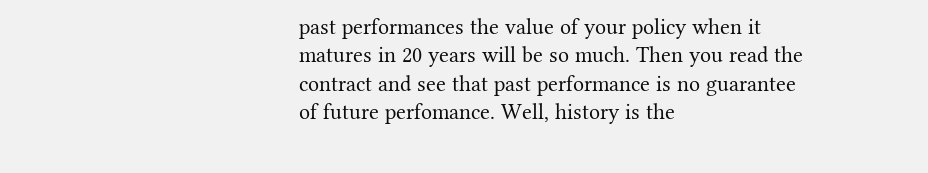past performances the value of your policy when it matures in 20 years will be so much. Then you read the contract and see that past performance is no guarantee of future perfomance. Well, history is the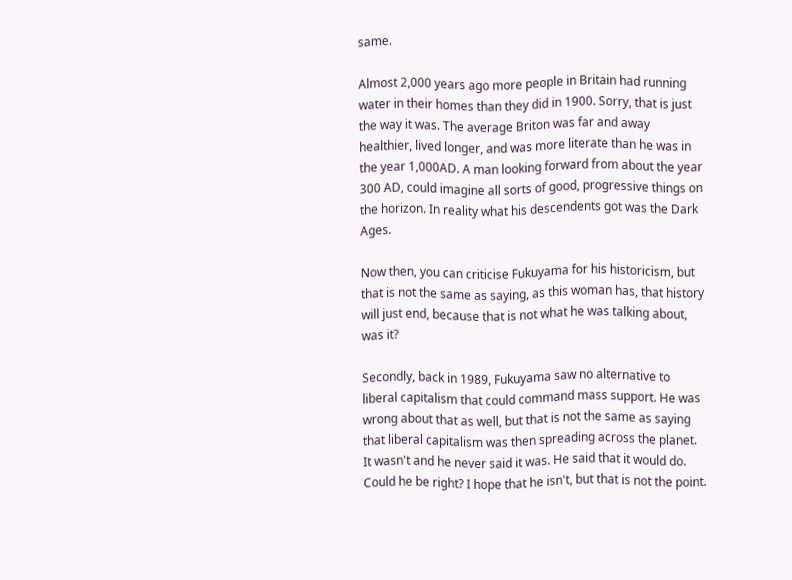same.

Almost 2,000 years ago more people in Britain had running water in their homes than they did in 1900. Sorry, that is just the way it was. The average Briton was far and away healthier, lived longer, and was more literate than he was in the year 1,000AD. A man looking forward from about the year 300 AD, could imagine all sorts of good, progressive things on the horizon. In reality what his descendents got was the Dark Ages.

Now then, you can criticise Fukuyama for his historicism, but that is not the same as saying, as this woman has, that history will just end, because that is not what he was talking about, was it?

Secondly, back in 1989, Fukuyama saw no alternative to liberal capitalism that could command mass support. He was wrong about that as well, but that is not the same as saying that liberal capitalism was then spreading across the planet. It wasn't and he never said it was. He said that it would do. Could he be right? I hope that he isn't, but that is not the point.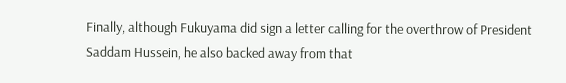Finally, although Fukuyama did sign a letter calling for the overthrow of President Saddam Hussein, he also backed away from that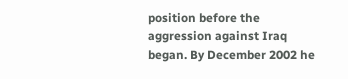position before the aggression against Iraq began. By December 2002 he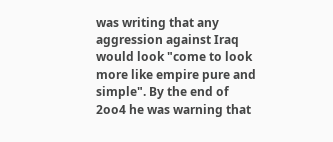was writing that any aggression against Iraq would look "come to look more like empire pure and simple". By the end of 2oo4 he was warning that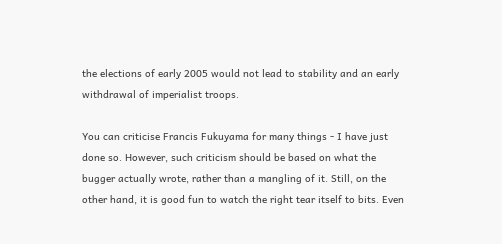the elections of early 2005 would not lead to stability and an early withdrawal of imperialist troops.

You can criticise Francis Fukuyama for many things - I have just done so. However, such criticism should be based on what the bugger actually wrote, rather than a mangling of it. Still, on the other hand, it is good fun to watch the right tear itself to bits. Even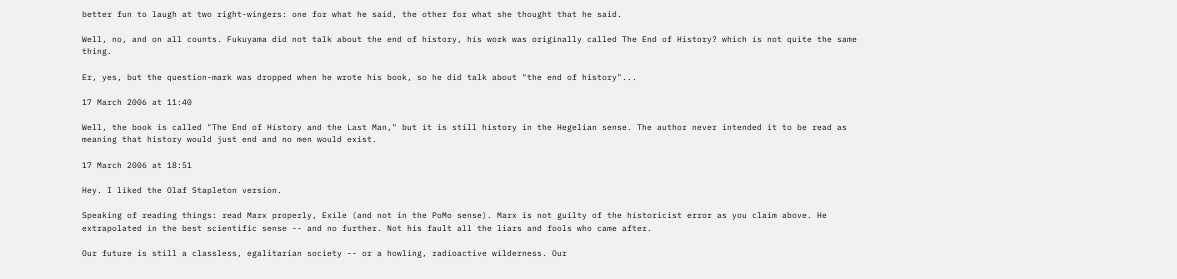better fun to laugh at two right-wingers: one for what he said, the other for what she thought that he said.

Well, no, and on all counts. Fukuyama did not talk about the end of history, his work was originally called The End of History? which is not quite the same thing.

Er, yes, but the question-mark was dropped when he wrote his book, so he did talk about "the end of history"...

17 March 2006 at 11:40

Well, the book is called "The End of History and the Last Man," but it is still history in the Hegelian sense. The author never intended it to be read as meaning that history would just end and no men would exist.

17 March 2006 at 18:51

Hey. I liked the Olaf Stapleton version.

Speaking of reading things: read Marx properly, Exile (and not in the PoMo sense). Marx is not guilty of the historicist error as you claim above. He extrapolated in the best scientific sense -- and no further. Not his fault all the liars and fools who came after.

Our future is still a classless, egalitarian society -- or a howling, radioactive wilderness. Our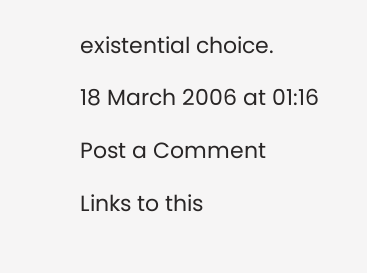existential choice.

18 March 2006 at 01:16

Post a Comment

Links to this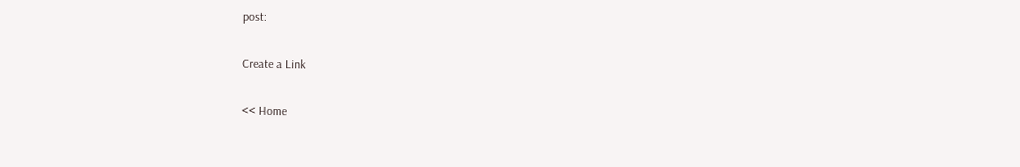post:

Create a Link

<< Home